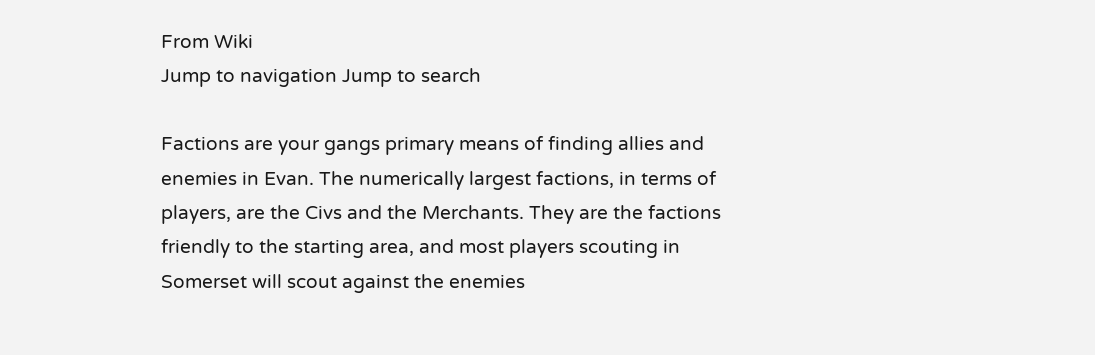From Wiki
Jump to navigation Jump to search

Factions are your gangs primary means of finding allies and enemies in Evan. The numerically largest factions, in terms of players, are the Civs and the Merchants. They are the factions friendly to the starting area, and most players scouting in Somerset will scout against the enemies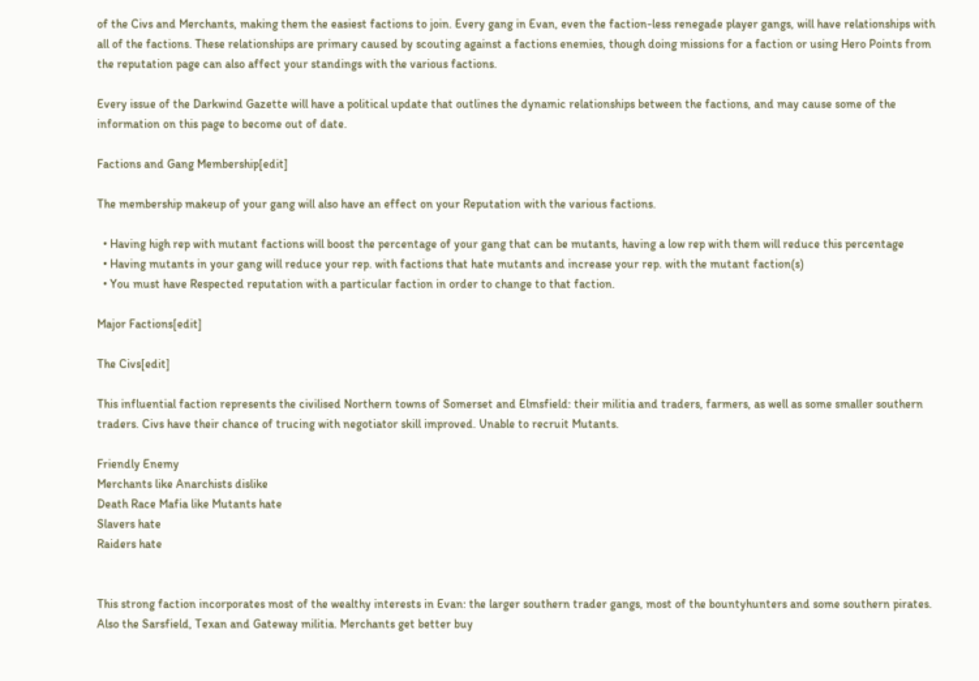of the Civs and Merchants, making them the easiest factions to join. Every gang in Evan, even the faction-less renegade player gangs, will have relationships with all of the factions. These relationships are primary caused by scouting against a factions enemies, though doing missions for a faction or using Hero Points from the reputation page can also affect your standings with the various factions.

Every issue of the Darkwind Gazette will have a political update that outlines the dynamic relationships between the factions, and may cause some of the information on this page to become out of date.

Factions and Gang Membership[edit]

The membership makeup of your gang will also have an effect on your Reputation with the various factions.

  • Having high rep with mutant factions will boost the percentage of your gang that can be mutants, having a low rep with them will reduce this percentage
  • Having mutants in your gang will reduce your rep. with factions that hate mutants and increase your rep. with the mutant faction(s)
  • You must have Respected reputation with a particular faction in order to change to that faction.

Major Factions[edit]

The Civs[edit]

This influential faction represents the civilised Northern towns of Somerset and Elmsfield: their militia and traders, farmers, as well as some smaller southern traders. Civs have their chance of trucing with negotiator skill improved. Unable to recruit Mutants.

Friendly Enemy
Merchants like Anarchists dislike
Death Race Mafia like Mutants hate
Slavers hate
Raiders hate


This strong faction incorporates most of the wealthy interests in Evan: the larger southern trader gangs, most of the bountyhunters and some southern pirates. Also the Sarsfield, Texan and Gateway militia. Merchants get better buy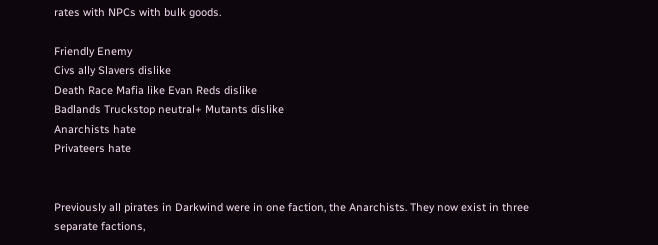rates with NPCs with bulk goods.

Friendly Enemy
Civs ally Slavers dislike
Death Race Mafia like Evan Reds dislike
Badlands Truckstop neutral+ Mutants dislike
Anarchists hate
Privateers hate


Previously all pirates in Darkwind were in one faction, the Anarchists. They now exist in three separate factions,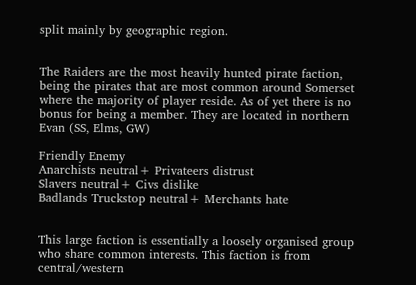split mainly by geographic region.


The Raiders are the most heavily hunted pirate faction, being the pirates that are most common around Somerset where the majority of player reside. As of yet there is no bonus for being a member. They are located in northern Evan (SS, Elms, GW)

Friendly Enemy
Anarchists neutral+ Privateers distrust
Slavers neutral+ Civs dislike
Badlands Truckstop neutral+ Merchants hate


This large faction is essentially a loosely organised group who share common interests. This faction is from central/western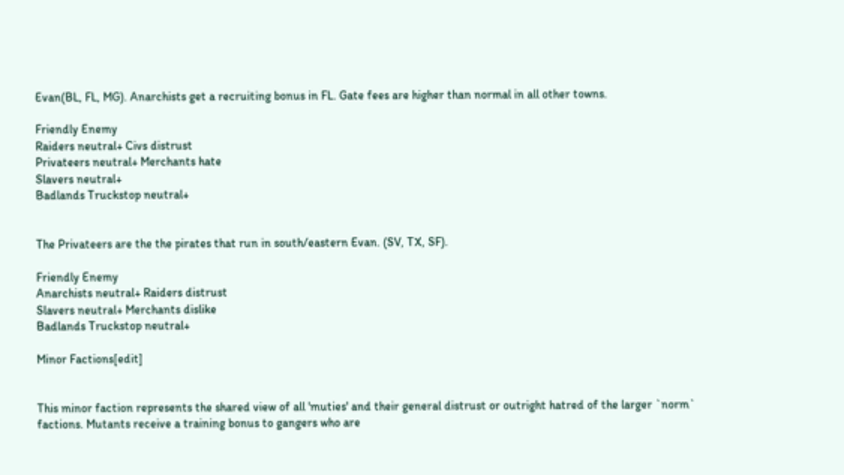Evan(BL, FL, MG). Anarchists get a recruiting bonus in FL. Gate fees are higher than normal in all other towns.

Friendly Enemy
Raiders neutral+ Civs distrust
Privateers neutral+ Merchants hate
Slavers neutral+
Badlands Truckstop neutral+


The Privateers are the the pirates that run in south/eastern Evan. (SV, TX, SF).

Friendly Enemy
Anarchists neutral+ Raiders distrust
Slavers neutral+ Merchants dislike
Badlands Truckstop neutral+

Minor Factions[edit]


This minor faction represents the shared view of all 'muties' and their general distrust or outright hatred of the larger `norm` factions. Mutants receive a training bonus to gangers who are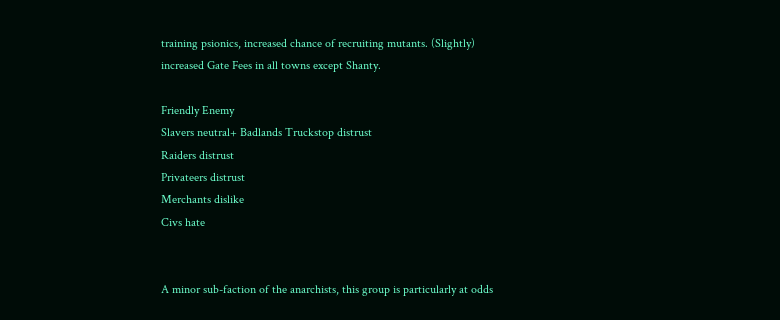training psionics, increased chance of recruiting mutants. (Slightly) increased Gate Fees in all towns except Shanty.

Friendly Enemy
Slavers neutral+ Badlands Truckstop distrust
Raiders distrust
Privateers distrust
Merchants dislike
Civs hate


A minor sub-faction of the anarchists, this group is particularly at odds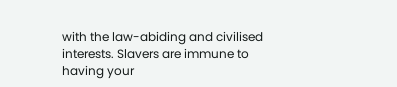with the law-abiding and civilised interests. Slavers are immune to having your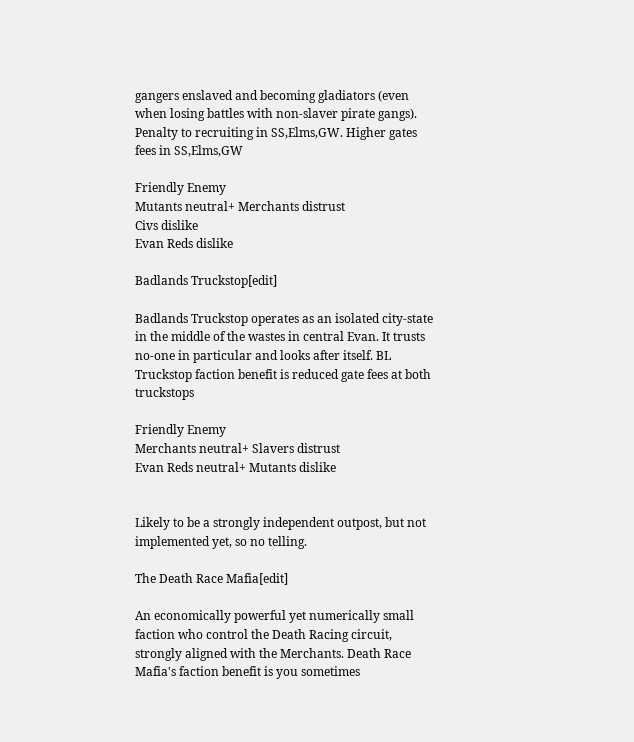gangers enslaved and becoming gladiators (even when losing battles with non-slaver pirate gangs). Penalty to recruiting in SS,Elms,GW. Higher gates fees in SS,Elms,GW

Friendly Enemy
Mutants neutral+ Merchants distrust
Civs dislike
Evan Reds dislike

Badlands Truckstop[edit]

Badlands Truckstop operates as an isolated city-state in the middle of the wastes in central Evan. It trusts no-one in particular and looks after itself. BL Truckstop faction benefit is reduced gate fees at both truckstops

Friendly Enemy
Merchants neutral+ Slavers distrust
Evan Reds neutral+ Mutants dislike


Likely to be a strongly independent outpost, but not implemented yet, so no telling.

The Death Race Mafia[edit]

An economically powerful yet numerically small faction who control the Death Racing circuit, strongly aligned with the Merchants. Death Race Mafia's faction benefit is you sometimes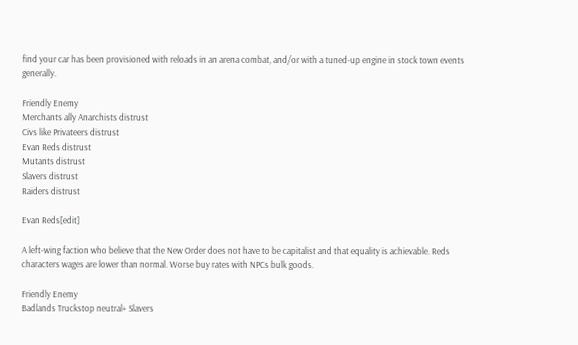find your car has been provisioned with reloads in an arena combat, and/or with a tuned-up engine in stock town events generally.

Friendly Enemy
Merchants ally Anarchists distrust
Civs like Privateers distrust
Evan Reds distrust
Mutants distrust
Slavers distrust
Raiders distrust

Evan Reds[edit]

A left-wing faction who believe that the New Order does not have to be capitalist and that equality is achievable. Reds characters wages are lower than normal. Worse buy rates with NPCs bulk goods.

Friendly Enemy
Badlands Truckstop neutral+ Slavers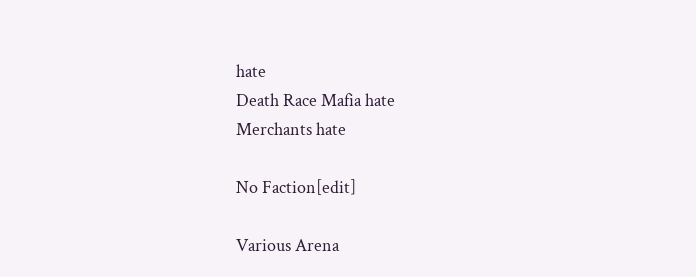hate
Death Race Mafia hate
Merchants hate

No Faction[edit]

Various Arena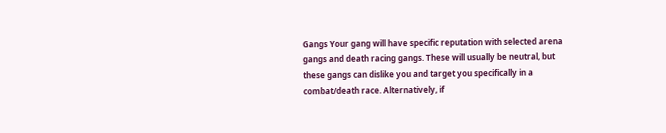Gangs Your gang will have specific reputation with selected arena gangs and death racing gangs. These will usually be neutral, but these gangs can dislike you and target you specifically in a combat/death race. Alternatively, if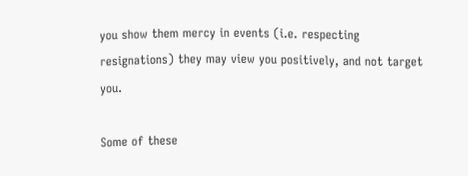you show them mercy in events (i.e. respecting resignations) they may view you positively, and not target you.

Some of these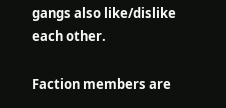gangs also like/dislike each other.

Faction members are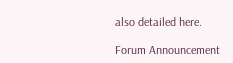also detailed here.

Forum Announcement